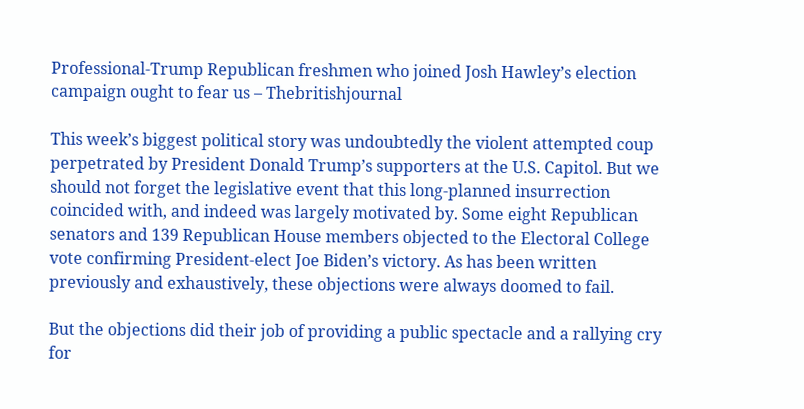Professional-Trump Republican freshmen who joined Josh Hawley’s election campaign ought to fear us – Thebritishjournal

This week’s biggest political story was undoubtedly the violent attempted coup perpetrated by President Donald Trump’s supporters at the U.S. Capitol. But we should not forget the legislative event that this long-planned insurrection coincided with, and indeed was largely motivated by. Some eight Republican senators and 139 Republican House members objected to the Electoral College vote confirming President-elect Joe Biden’s victory. As has been written previously and exhaustively, these objections were always doomed to fail.

But the objections did their job of providing a public spectacle and a rallying cry for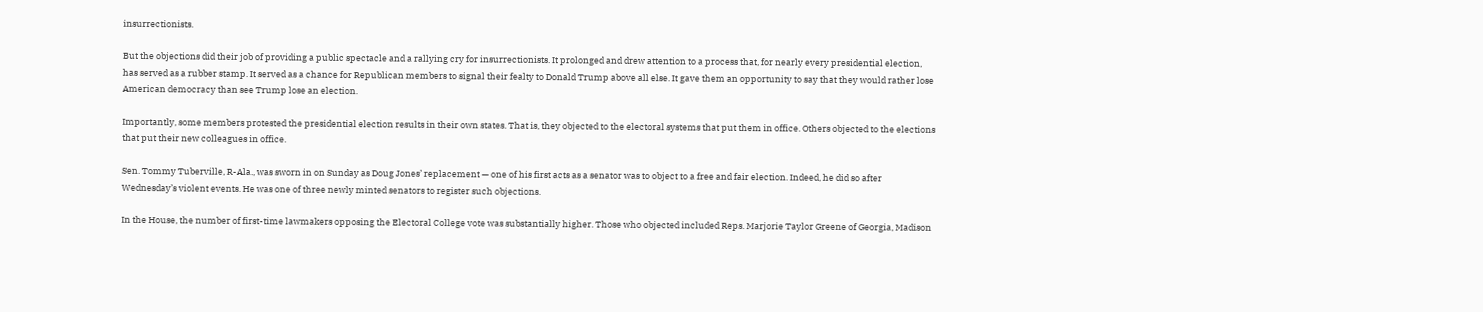insurrectionists.

But the objections did their job of providing a public spectacle and a rallying cry for insurrectionists. It prolonged and drew attention to a process that, for nearly every presidential election, has served as a rubber stamp. It served as a chance for Republican members to signal their fealty to Donald Trump above all else. It gave them an opportunity to say that they would rather lose American democracy than see Trump lose an election.

Importantly, some members protested the presidential election results in their own states. That is, they objected to the electoral systems that put them in office. Others objected to the elections that put their new colleagues in office.

Sen. Tommy Tuberville, R-Ala., was sworn in on Sunday as Doug Jones’ replacement — one of his first acts as a senator was to object to a free and fair election. Indeed, he did so after Wednesday’s violent events. He was one of three newly minted senators to register such objections.

In the House, the number of first-time lawmakers opposing the Electoral College vote was substantially higher. Those who objected included Reps. Marjorie Taylor Greene of Georgia, Madison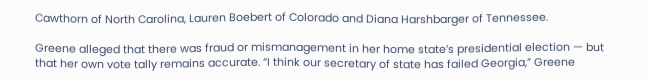Cawthorn of North Carolina, Lauren Boebert of Colorado and Diana Harshbarger of Tennessee.

Greene alleged that there was fraud or mismanagement in her home state’s presidential election — but that her own vote tally remains accurate. “I think our secretary of state has failed Georgia,” Greene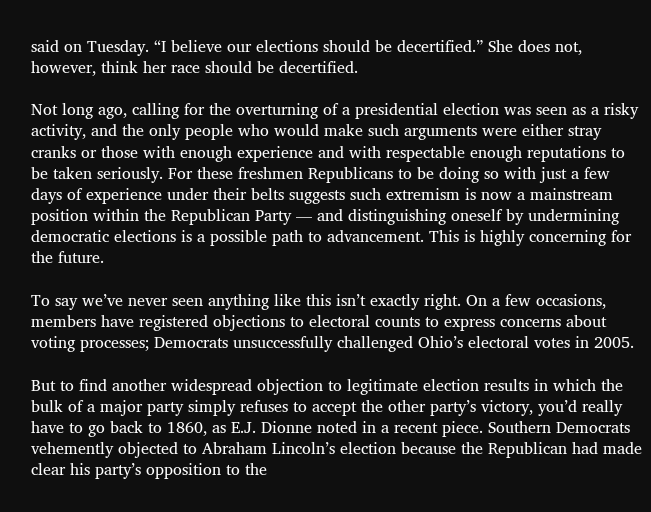said on Tuesday. “I believe our elections should be decertified.” She does not, however, think her race should be decertified.

Not long ago, calling for the overturning of a presidential election was seen as a risky activity, and the only people who would make such arguments were either stray cranks or those with enough experience and with respectable enough reputations to be taken seriously. For these freshmen Republicans to be doing so with just a few days of experience under their belts suggests such extremism is now a mainstream position within the Republican Party — and distinguishing oneself by undermining democratic elections is a possible path to advancement. This is highly concerning for the future.

To say we’ve never seen anything like this isn’t exactly right. On a few occasions, members have registered objections to electoral counts to express concerns about voting processes; Democrats unsuccessfully challenged Ohio’s electoral votes in 2005.

But to find another widespread objection to legitimate election results in which the bulk of a major party simply refuses to accept the other party’s victory, you’d really have to go back to 1860, as E.J. Dionne noted in a recent piece. Southern Democrats vehemently objected to Abraham Lincoln’s election because the Republican had made clear his party’s opposition to the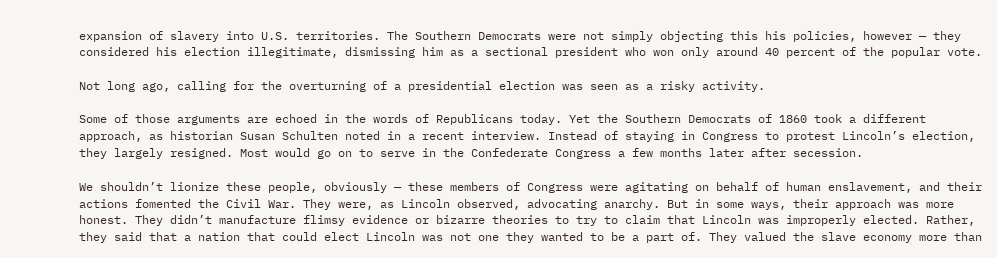expansion of slavery into U.S. territories. The Southern Democrats were not simply objecting this his policies, however — they considered his election illegitimate, dismissing him as a sectional president who won only around 40 percent of the popular vote.

Not long ago, calling for the overturning of a presidential election was seen as a risky activity.

Some of those arguments are echoed in the words of Republicans today. Yet the Southern Democrats of 1860 took a different approach, as historian Susan Schulten noted in a recent interview. Instead of staying in Congress to protest Lincoln’s election, they largely resigned. Most would go on to serve in the Confederate Congress a few months later after secession.

We shouldn’t lionize these people, obviously — these members of Congress were agitating on behalf of human enslavement, and their actions fomented the Civil War. They were, as Lincoln observed, advocating anarchy. But in some ways, their approach was more honest. They didn’t manufacture flimsy evidence or bizarre theories to try to claim that Lincoln was improperly elected. Rather, they said that a nation that could elect Lincoln was not one they wanted to be a part of. They valued the slave economy more than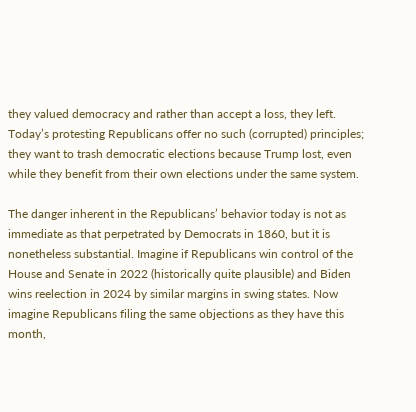they valued democracy and rather than accept a loss, they left. Today’s protesting Republicans offer no such (corrupted) principles; they want to trash democratic elections because Trump lost, even while they benefit from their own elections under the same system.

The danger inherent in the Republicans’ behavior today is not as immediate as that perpetrated by Democrats in 1860, but it is nonetheless substantial. Imagine if Republicans win control of the House and Senate in 2022 (historically quite plausible) and Biden wins reelection in 2024 by similar margins in swing states. Now imagine Republicans filing the same objections as they have this month,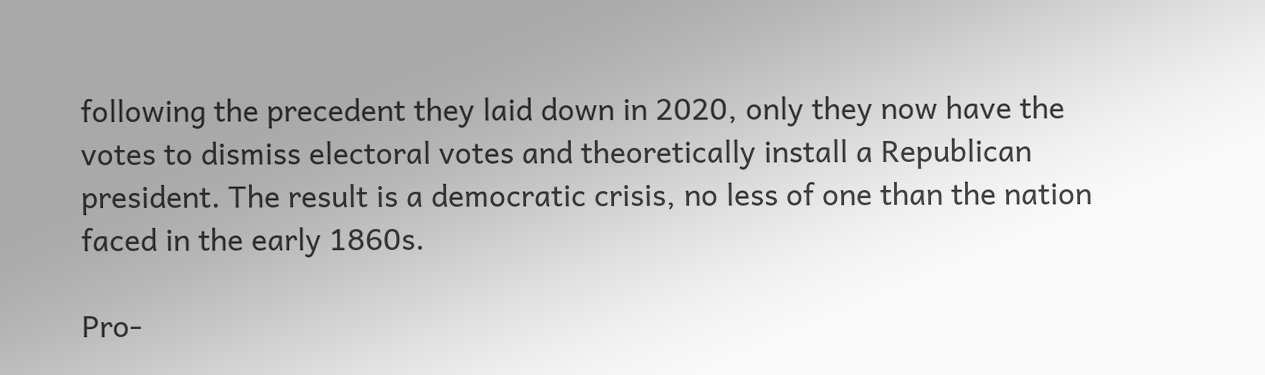following the precedent they laid down in 2020, only they now have the votes to dismiss electoral votes and theoretically install a Republican president. The result is a democratic crisis, no less of one than the nation faced in the early 1860s.

Pro-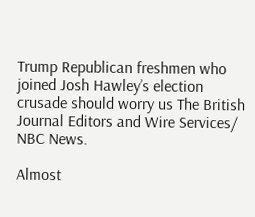Trump Republican freshmen who joined Josh Hawley’s election crusade should worry us The British Journal Editors and Wire Services/ NBC News.

Almost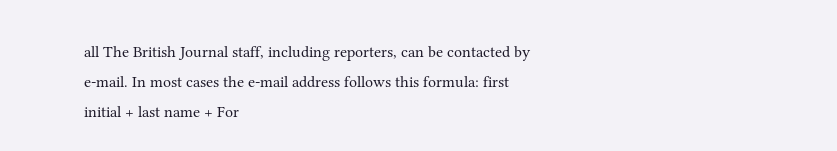all The British Journal staff, including reporters, can be contacted by e-mail. In most cases the e-mail address follows this formula: first initial + last name + For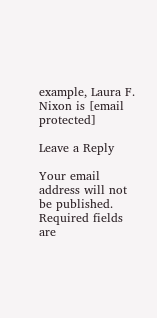example, Laura F. Nixon is [email protected]

Leave a Reply

Your email address will not be published. Required fields are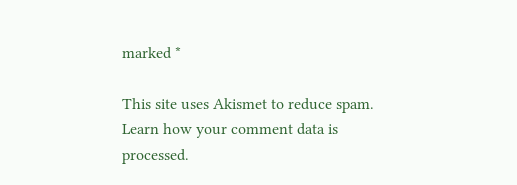marked *

This site uses Akismet to reduce spam. Learn how your comment data is processed.